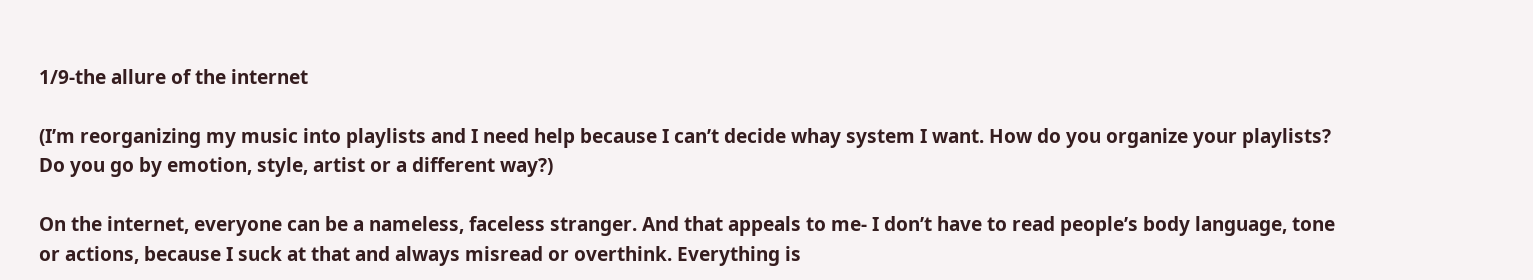1/9-the allure of the internet

(I’m reorganizing my music into playlists and I need help because I can’t decide whay system I want. How do you organize your playlists? Do you go by emotion, style, artist or a different way?)

On the internet, everyone can be a nameless, faceless stranger. And that appeals to me- I don’t have to read people’s body language, tone or actions, because I suck at that and always misread or overthink. Everything is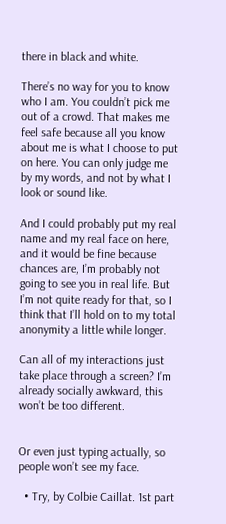there in black and white.

There’s no way for you to know who I am. You couldn’t pick me out of a crowd. That makes me feel safe because all you know about me is what I choose to put on here. You can only judge me by my words, and not by what I look or sound like.

And I could probably put my real name and my real face on here, and it would be fine because chances are, I’m probably not going to see you in real life. But I’m not quite ready for that, so I think that I’ll hold on to my total anonymity a little while longer.

Can all of my interactions just take place through a screen? I’m already socially awkward, this won’t be too different.


Or even just typing actually, so people won’t see my face.

  • Try, by Colbie Caillat. 1st part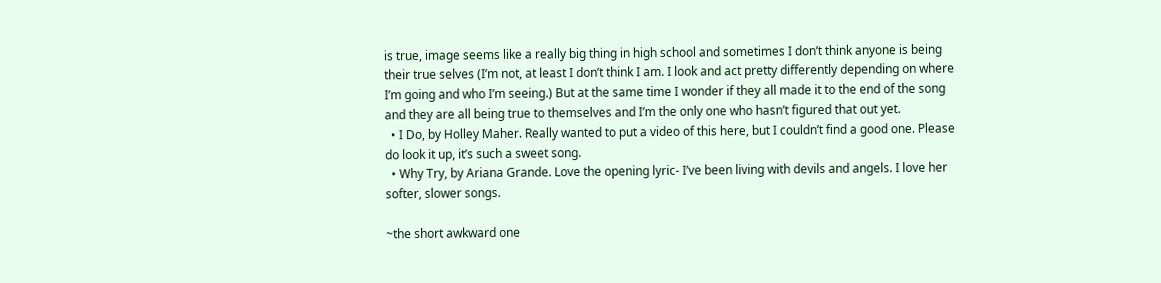is true, image seems like a really big thing in high school and sometimes I don’t think anyone is being their true selves (I’m not, at least I don’t think I am. I look and act pretty differently depending on where I’m going and who I’m seeing.) But at the same time I wonder if they all made it to the end of the song and they are all being true to themselves and I’m the only one who hasn’t figured that out yet.
  • I Do, by Holley Maher. Really wanted to put a video of this here, but I couldn’t find a good one. Please do look it up, it’s such a sweet song.
  • Why Try, by Ariana Grande. Love the opening lyric- I’ve been living with devils and angels. I love her softer, slower songs.

~the short awkward one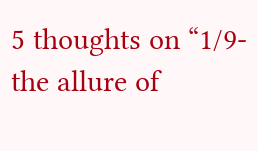5 thoughts on “1/9-the allure of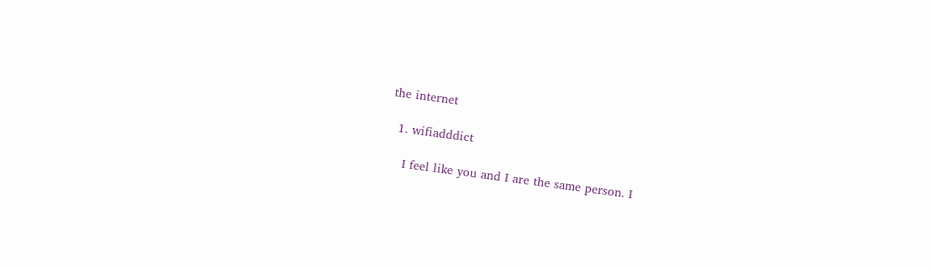the internet

  1. wifiadddict

    I feel like you and I are the same person. I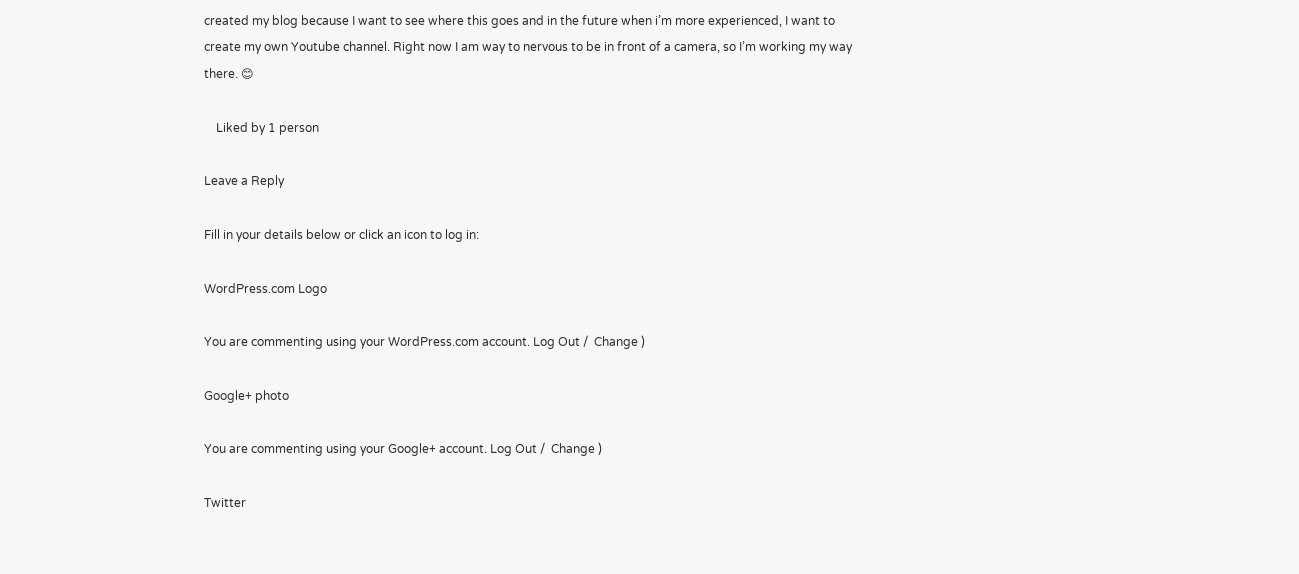created my blog because I want to see where this goes and in the future when i’m more experienced, I want to create my own Youtube channel. Right now I am way to nervous to be in front of a camera, so I’m working my way there. 😊

    Liked by 1 person

Leave a Reply

Fill in your details below or click an icon to log in:

WordPress.com Logo

You are commenting using your WordPress.com account. Log Out /  Change )

Google+ photo

You are commenting using your Google+ account. Log Out /  Change )

Twitter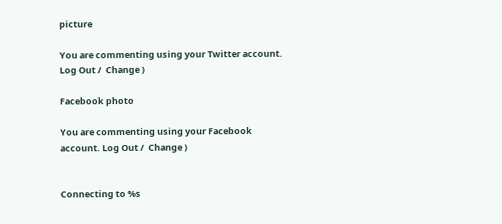picture

You are commenting using your Twitter account. Log Out /  Change )

Facebook photo

You are commenting using your Facebook account. Log Out /  Change )


Connecting to %s